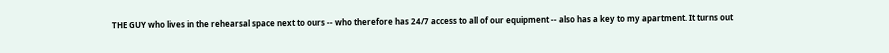THE GUY who lives in the rehearsal space next to ours -- who therefore has 24/7 access to all of our equipment -- also has a key to my apartment. It turns out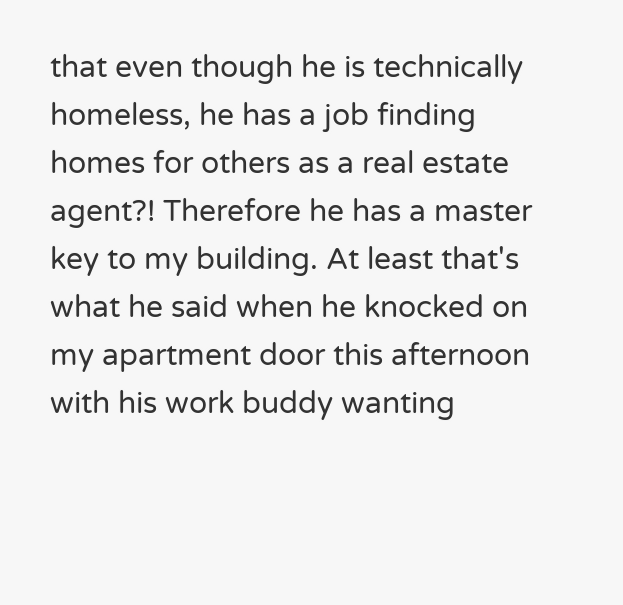that even though he is technically homeless, he has a job finding homes for others as a real estate agent?! Therefore he has a master key to my building. At least that's what he said when he knocked on my apartment door this afternoon with his work buddy wanting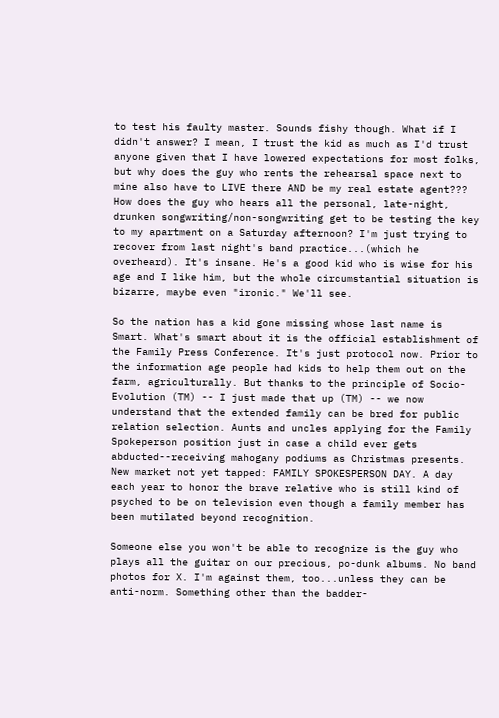to test his faulty master. Sounds fishy though. What if I didn't answer? I mean, I trust the kid as much as I'd trust anyone given that I have lowered expectations for most folks, but why does the guy who rents the rehearsal space next to mine also have to LIVE there AND be my real estate agent??? How does the guy who hears all the personal, late-night, drunken songwriting/non-songwriting get to be testing the key to my apartment on a Saturday afternoon? I'm just trying to recover from last night's band practice...(which he overheard). It's insane. He's a good kid who is wise for his age and I like him, but the whole circumstantial situation is bizarre, maybe even "ironic." We'll see.

So the nation has a kid gone missing whose last name is Smart. What's smart about it is the official establishment of the Family Press Conference. It's just protocol now. Prior to the information age people had kids to help them out on the farm, agriculturally. But thanks to the principle of Socio-Evolution (TM) -- I just made that up (TM) -- we now understand that the extended family can be bred for public relation selection. Aunts and uncles applying for the Family Spokeperson position just in case a child ever gets abducted--receiving mahogany podiums as Christmas presents. New market not yet tapped: FAMILY SPOKESPERSON DAY. A day each year to honor the brave relative who is still kind of psyched to be on television even though a family member has been mutilated beyond recognition.

Someone else you won't be able to recognize is the guy who plays all the guitar on our precious, po-dunk albums. No band photos for X. I'm against them, too...unless they can be anti-norm. Something other than the badder-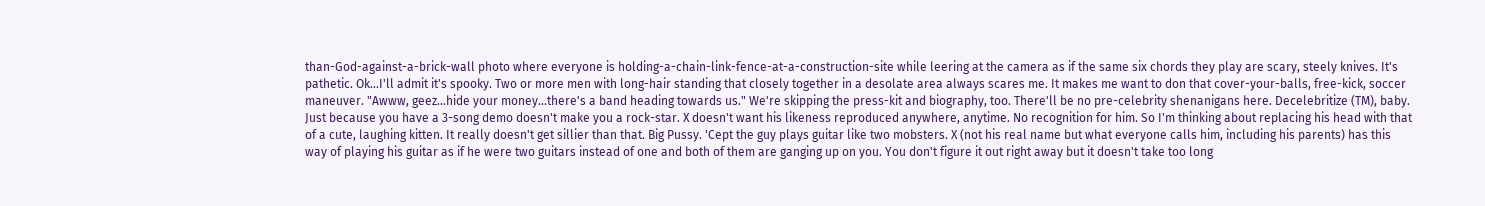than-God-against-a-brick-wall photo where everyone is holding-a-chain-link-fence-at-a-construction-site while leering at the camera as if the same six chords they play are scary, steely knives. It's pathetic. Ok...I'll admit it's spooky. Two or more men with long-hair standing that closely together in a desolate area always scares me. It makes me want to don that cover-your-balls, free-kick, soccer maneuver. "Awww, geez...hide your money...there's a band heading towards us." We're skipping the press-kit and biography, too. There'll be no pre-celebrity shenanigans here. Decelebritize (TM), baby. Just because you have a 3-song demo doesn't make you a rock-star. X doesn't want his likeness reproduced anywhere, anytime. No recognition for him. So I'm thinking about replacing his head with that of a cute, laughing kitten. It really doesn't get sillier than that. Big Pussy. 'Cept the guy plays guitar like two mobsters. X (not his real name but what everyone calls him, including his parents) has this way of playing his guitar as if he were two guitars instead of one and both of them are ganging up on you. You don't figure it out right away but it doesn't take too long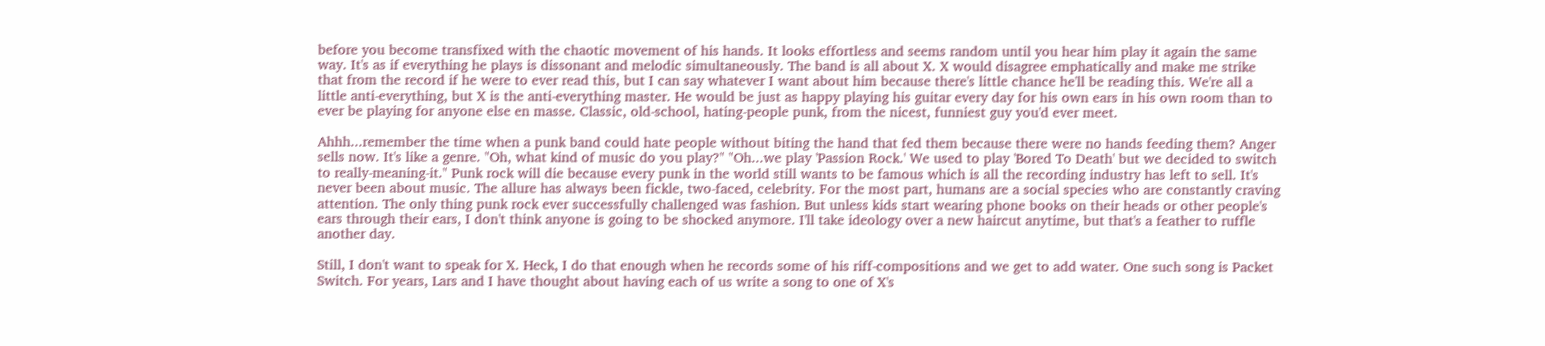before you become transfixed with the chaotic movement of his hands. It looks effortless and seems random until you hear him play it again the same way. It's as if everything he plays is dissonant and melodic simultaneously. The band is all about X. X would disagree emphatically and make me strike that from the record if he were to ever read this, but I can say whatever I want about him because there's little chance he'll be reading this. We're all a little anti-everything, but X is the anti-everything master. He would be just as happy playing his guitar every day for his own ears in his own room than to ever be playing for anyone else en masse. Classic, old-school, hating-people punk, from the nicest, funniest guy you'd ever meet.

Ahhh...remember the time when a punk band could hate people without biting the hand that fed them because there were no hands feeding them? Anger sells now. It's like a genre. "Oh, what kind of music do you play?" "Oh...we play 'Passion Rock.' We used to play 'Bored To Death' but we decided to switch to really-meaning-it." Punk rock will die because every punk in the world still wants to be famous which is all the recording industry has left to sell. It's never been about music. The allure has always been fickle, two-faced, celebrity. For the most part, humans are a social species who are constantly craving attention. The only thing punk rock ever successfully challenged was fashion. But unless kids start wearing phone books on their heads or other people's ears through their ears, I don't think anyone is going to be shocked anymore. I'll take ideology over a new haircut anytime, but that's a feather to ruffle another day.

Still, I don't want to speak for X. Heck, I do that enough when he records some of his riff-compositions and we get to add water. One such song is Packet Switch. For years, Lars and I have thought about having each of us write a song to one of X's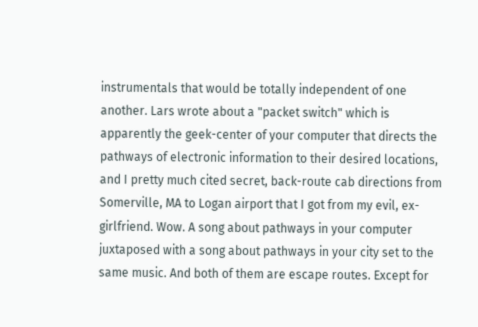instrumentals that would be totally independent of one another. Lars wrote about a "packet switch" which is apparently the geek-center of your computer that directs the pathways of electronic information to their desired locations, and I pretty much cited secret, back-route cab directions from Somerville, MA to Logan airport that I got from my evil, ex-girlfriend. Wow. A song about pathways in your computer juxtaposed with a song about pathways in your city set to the same music. And both of them are escape routes. Except for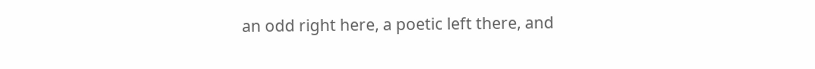an odd right here, a poetic left there, and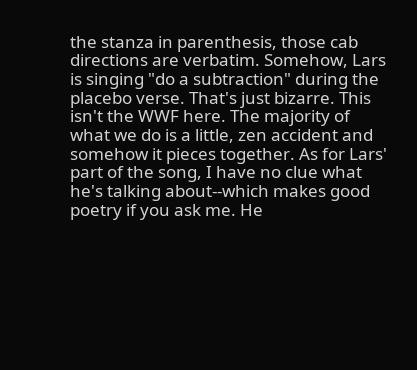the stanza in parenthesis, those cab directions are verbatim. Somehow, Lars is singing "do a subtraction" during the placebo verse. That's just bizarre. This isn't the WWF here. The majority of what we do is a little, zen accident and somehow it pieces together. As for Lars' part of the song, I have no clue what he's talking about--which makes good poetry if you ask me. He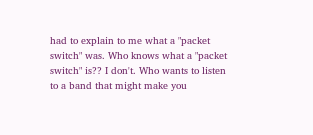had to explain to me what a "packet switch" was. Who knows what a "packet switch" is?? I don't. Who wants to listen to a band that might make you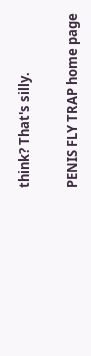think? That's silly.


PENIS FLY TRAP home page